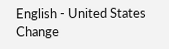English - United States Change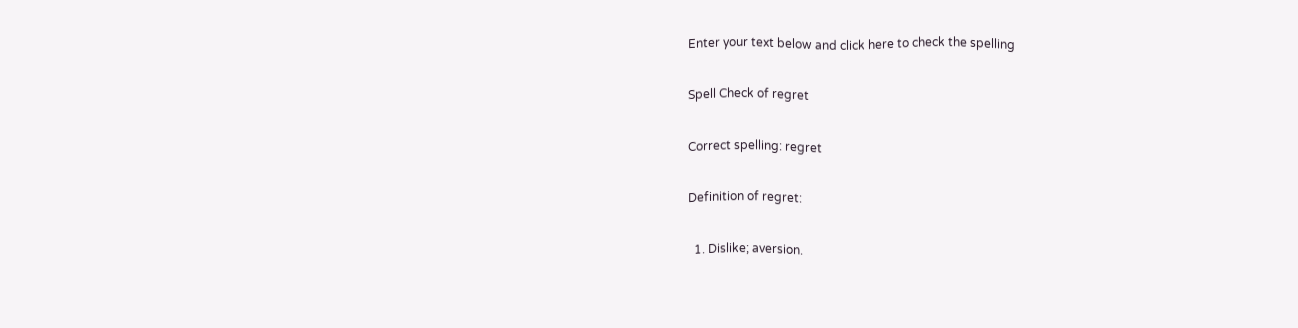Enter your text below and click here to check the spelling

Spell Check of regret

Correct spelling: regret

Definition of regret:

  1. Dislike; aversion.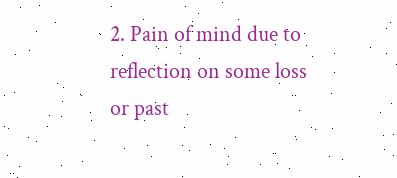2. Pain of mind due to reflection on some loss or past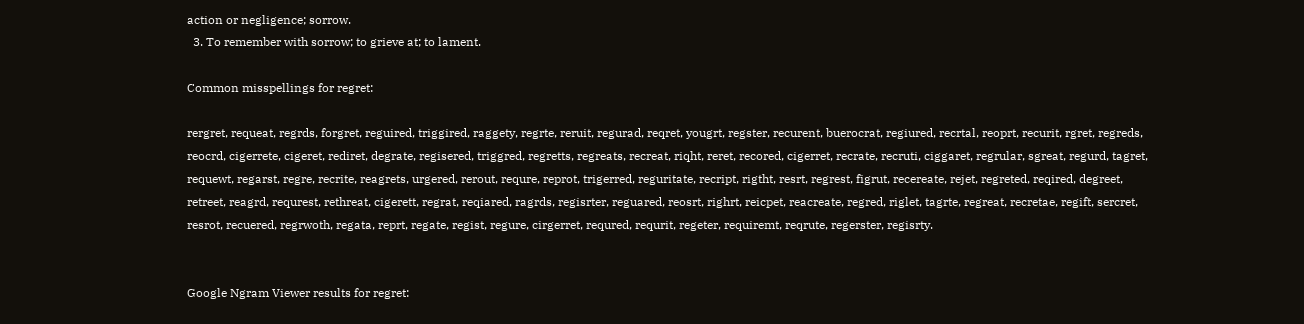action or negligence; sorrow.
  3. To remember with sorrow; to grieve at; to lament.

Common misspellings for regret:

rergret, requeat, regrds, forgret, reguired, triggired, raggety, regrte, reruit, regurad, reqret, yougrt, regster, recurent, buerocrat, regiured, recrtal, reoprt, recurit, rgret, regreds, reocrd, cigerrete, cigeret, rediret, degrate, regisered, triggred, regretts, regreats, recreat, riqht, reret, recored, cigerret, recrate, recruti, ciggaret, regrular, sgreat, regurd, tagret, requewt, regarst, regre, recrite, reagrets, urgered, rerout, requre, reprot, trigerred, reguritate, recript, rigtht, resrt, regrest, figrut, recereate, rejet, regreted, reqired, degreet, retreet, reagrd, requrest, rethreat, cigerett, regrat, reqiared, ragrds, regisrter, reguared, reosrt, righrt, reicpet, reacreate, regred, riglet, tagrte, regreat, recretae, regift, sercret, resrot, recuered, regrwoth, regata, reprt, regate, regist, regure, cirgerret, requred, requrit, regeter, requiremt, reqrute, regerster, regisrty.


Google Ngram Viewer results for regret: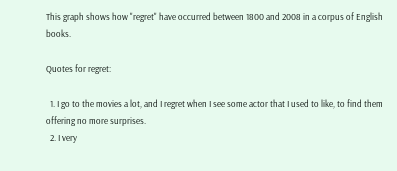This graph shows how "regret" have occurred between 1800 and 2008 in a corpus of English books.

Quotes for regret:

  1. I go to the movies a lot, and I regret when I see some actor that I used to like, to find them offering no more surprises.
  2. I very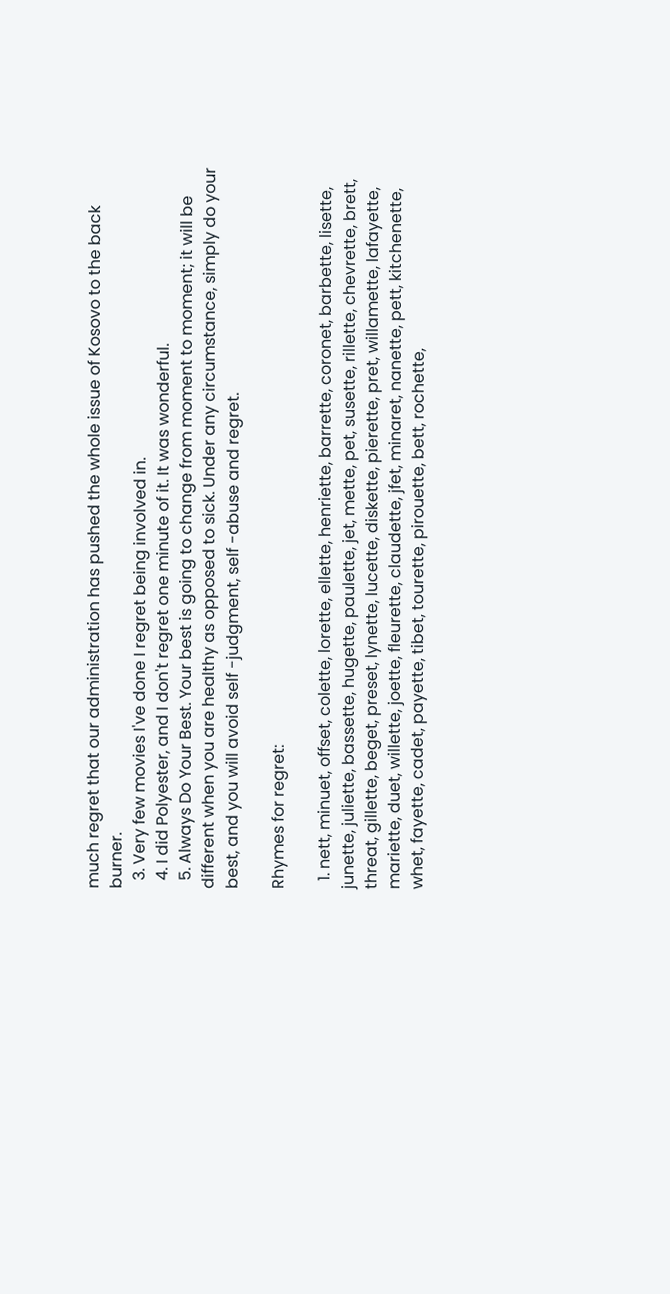much regret that our administration has pushed the whole issue of Kosovo to the back burner.
  3. Very few movies I've done I regret being involved in.
  4. I did Polyester, and I don't regret one minute of it. It was wonderful.
  5. Always Do Your Best. Your best is going to change from moment to moment; it will be different when you are healthy as opposed to sick. Under any circumstance, simply do your best, and you will avoid self -judgment, self -abuse and regret.

Rhymes for regret:

  1. nett, minuet, offset, colette, lorette, ellette, henriette, barrette, coronet, barbette, lisette, junette, juliette, bassette, hugette, paulette, jet, mette, pet, susette, rillette, chevrette, brett, threat, gillette, beget, preset, lynette, lucette, diskette, pierette, pret, willamette, lafayette, mariette, duet, willette, joette, fleurette, claudette, jfet, minaret, nanette, pett, kitchenette, whet, fayette, cadet, payette, tibet, tourette, pirouette, bett, rochette,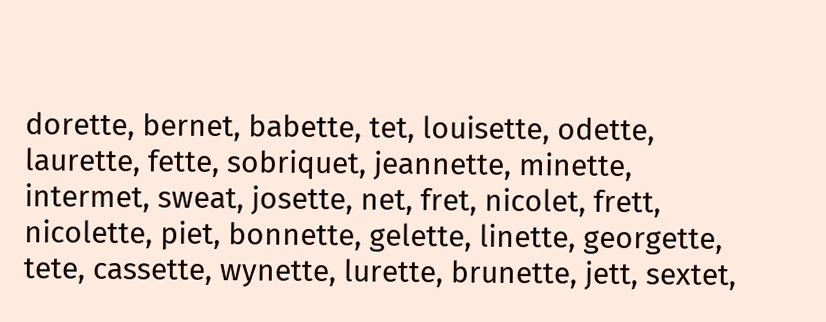dorette, bernet, babette, tet, louisette, odette, laurette, fette, sobriquet, jeannette, minette, intermet, sweat, josette, net, fret, nicolet, frett, nicolette, piet, bonnette, gelette, linette, georgette, tete, cassette, wynette, lurette, brunette, jett, sextet,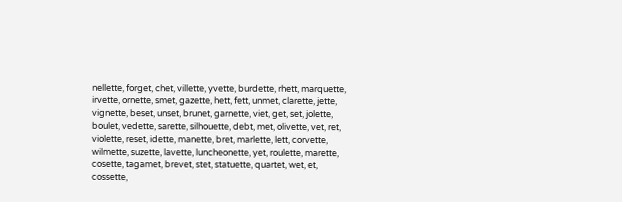nellette, forget, chet, villette, yvette, burdette, rhett, marquette, irvette, ornette, smet, gazette, hett, fett, unmet, clarette, jette, vignette, beset, unset, brunet, garnette, viet, get, set, jolette, boulet, vedette, sarette, silhouette, debt, met, olivette, vet, ret, violette, reset, idette, manette, bret, marlette, lett, corvette, wilmette, suzette, lavette, luncheonette, yet, roulette, marette, cosette, tagamet, brevet, stet, statuette, quartet, wet, et, cossette,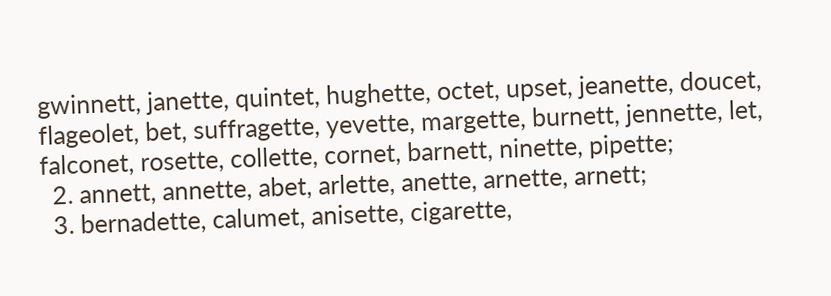gwinnett, janette, quintet, hughette, octet, upset, jeanette, doucet, flageolet, bet, suffragette, yevette, margette, burnett, jennette, let, falconet, rosette, collette, cornet, barnett, ninette, pipette;
  2. annett, annette, abet, arlette, anette, arnette, arnett;
  3. bernadette, calumet, anisette, cigarette,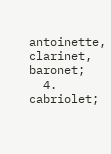antoinette, clarinet, baronet;
  4. cabriolet;